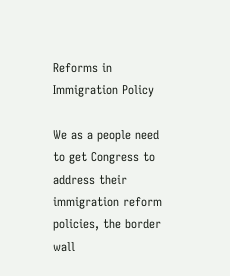Reforms in Immigration Policy

We as a people need to get Congress to address their immigration reform policies, the border wall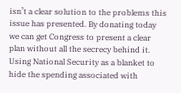isn’t a clear solution to the problems this issue has presented. By donating today we can get Congress to present a clear plan without all the secrecy behind it. Using National Security as a blanket to hide the spending associated with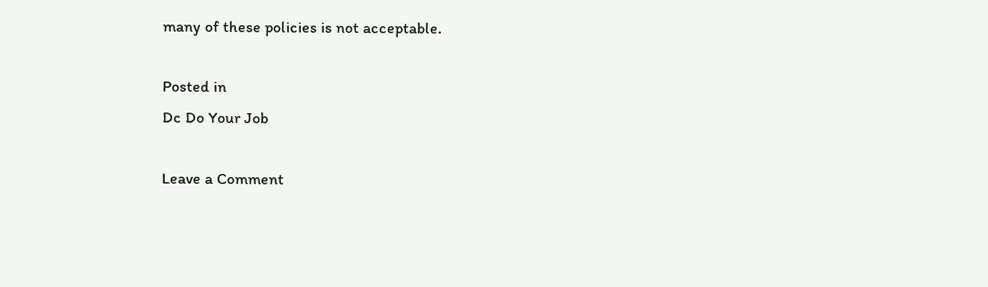many of these policies is not acceptable.

Posted in
Dc Do Your Job

Leave a Comment